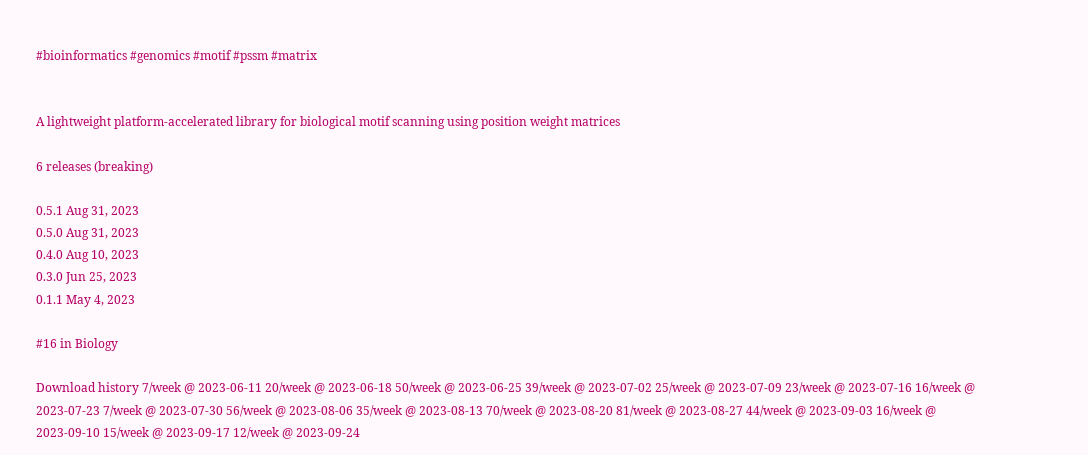#bioinformatics #genomics #motif #pssm #matrix


A lightweight platform-accelerated library for biological motif scanning using position weight matrices

6 releases (breaking)

0.5.1 Aug 31, 2023
0.5.0 Aug 31, 2023
0.4.0 Aug 10, 2023
0.3.0 Jun 25, 2023
0.1.1 May 4, 2023

#16 in Biology

Download history 7/week @ 2023-06-11 20/week @ 2023-06-18 50/week @ 2023-06-25 39/week @ 2023-07-02 25/week @ 2023-07-09 23/week @ 2023-07-16 16/week @ 2023-07-23 7/week @ 2023-07-30 56/week @ 2023-08-06 35/week @ 2023-08-13 70/week @ 2023-08-20 81/week @ 2023-08-27 44/week @ 2023-09-03 16/week @ 2023-09-10 15/week @ 2023-09-17 12/week @ 2023-09-24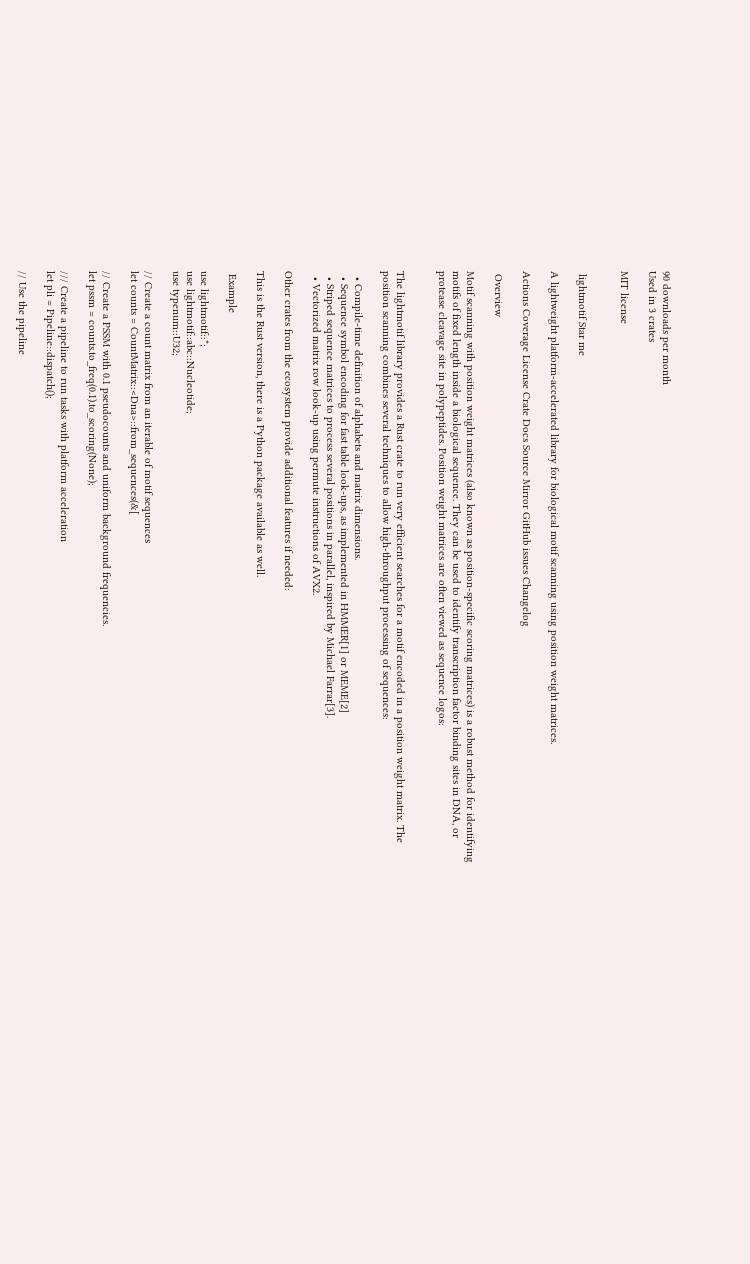90 downloads per month
Used in 3 crates

MIT license


 lightmotif Star me

A lightweight platform-accelerated library for biological motif scanning using position weight matrices.

Actions Coverage License Crate Docs Source Mirror GitHub issues Changelog

 Overview

Motif scanning with position weight matrices (also known as position-specific scoring matrices) is a robust method for identifying motifs of fixed length inside a biological sequence. They can be used to identify transcription factor binding sites in DNA, or protease cleavage site in polypeptides. Position weight matrices are often viewed as sequence logos:


The lightmotif library provides a Rust crate to run very efficient searches for a motif encoded in a position weight matrix. The position scanning combines several techniques to allow high-throughput processing of sequences:

  • Compile-time definition of alphabets and matrix dimensions.
  • Sequence symbol encoding for fast table look-ups, as implemented in HMMER[1] or MEME[2]
  • Striped sequence matrices to process several positions in parallel, inspired by Michael Farrar[3].
  • Vectorized matrix row look-up using permute instructions of AVX2.

Other crates from the ecosystem provide additional features if needed:

This is the Rust version, there is a Python package available as well.

 Example

use lightmotif::*;
use lightmotif::abc::Nucleotide;
use typenum::U32;

// Create a count matrix from an iterable of motif sequences
let counts = CountMatrix::<Dna>::from_sequences(&[

// Create a PSSM with 0.1 pseudocounts and uniform background frequencies.
let pssm = counts.to_freq(0.1).to_scoring(None);

/// Create a pipeline to run tasks with platform acceleration
let pli = Pipeline::dispatch();

// Use the pipeline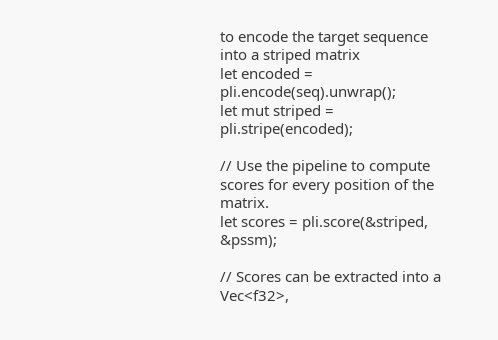to encode the target sequence into a striped matrix
let encoded = pli.encode(seq).unwrap();
let mut striped = pli.stripe(encoded);

// Use the pipeline to compute scores for every position of the matrix.
let scores = pli.score(&striped, &pssm);

// Scores can be extracted into a Vec<f32>,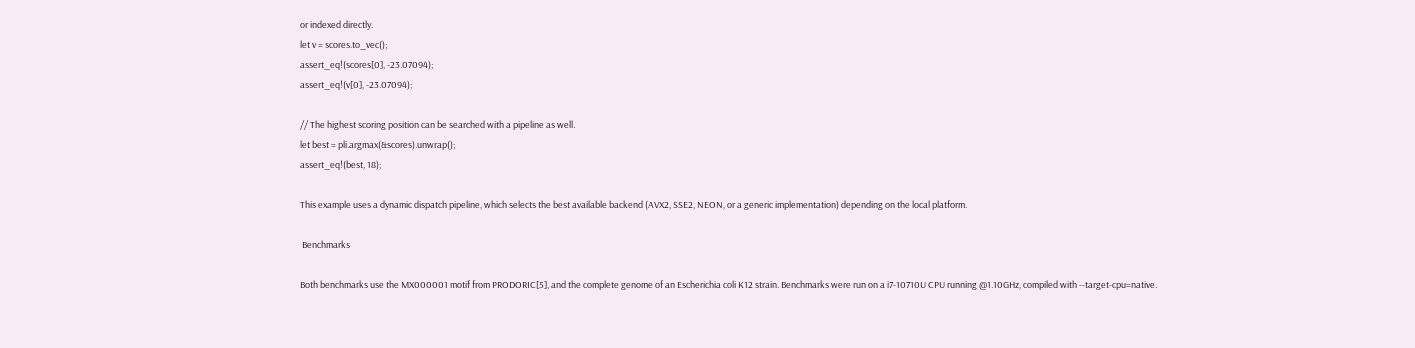or indexed directly.
let v = scores.to_vec();
assert_eq!(scores[0], -23.07094);
assert_eq!(v[0], -23.07094);

// The highest scoring position can be searched with a pipeline as well.
let best = pli.argmax(&scores).unwrap();
assert_eq!(best, 18);

This example uses a dynamic dispatch pipeline, which selects the best available backend (AVX2, SSE2, NEON, or a generic implementation) depending on the local platform.

 Benchmarks

Both benchmarks use the MX000001 motif from PRODORIC[5], and the complete genome of an Escherichia coli K12 strain. Benchmarks were run on a i7-10710U CPU running @1.10GHz, compiled with --target-cpu=native.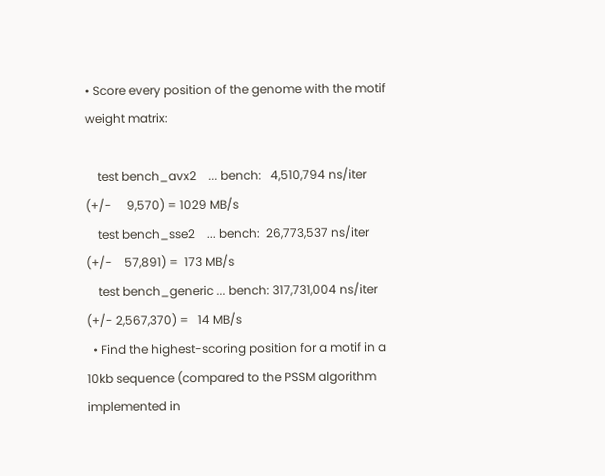• Score every position of the genome with the motif weight matrix:

    test bench_avx2    ... bench:   4,510,794 ns/iter (+/-     9,570) = 1029 MB/s
    test bench_sse2    ... bench:  26,773,537 ns/iter (+/-    57,891) =  173 MB/s
    test bench_generic ... bench: 317,731,004 ns/iter (+/- 2,567,370) =   14 MB/s
  • Find the highest-scoring position for a motif in a 10kb sequence (compared to the PSSM algorithm implemented in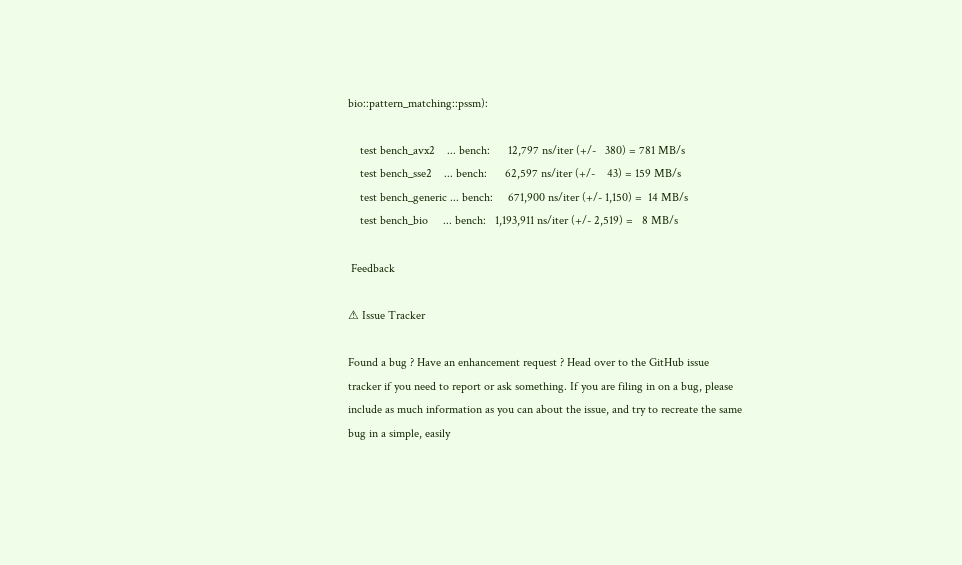bio::pattern_matching::pssm):

    test bench_avx2    ... bench:      12,797 ns/iter (+/-   380) = 781 MB/s
    test bench_sse2    ... bench:      62,597 ns/iter (+/-    43) = 159 MB/s
    test bench_generic ... bench:     671,900 ns/iter (+/- 1,150) =  14 MB/s
    test bench_bio     ... bench:   1,193,911 ns/iter (+/- 2,519) =   8 MB/s

 Feedback

⚠ Issue Tracker

Found a bug ? Have an enhancement request ? Head over to the GitHub issue tracker if you need to report or ask something. If you are filing in on a bug, please include as much information as you can about the issue, and try to recreate the same bug in a simple, easily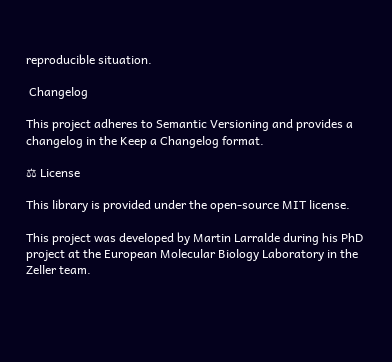reproducible situation.

 Changelog

This project adheres to Semantic Versioning and provides a changelog in the Keep a Changelog format.

⚖ License

This library is provided under the open-source MIT license.

This project was developed by Martin Larralde during his PhD project at the European Molecular Biology Laboratory in the Zeller team.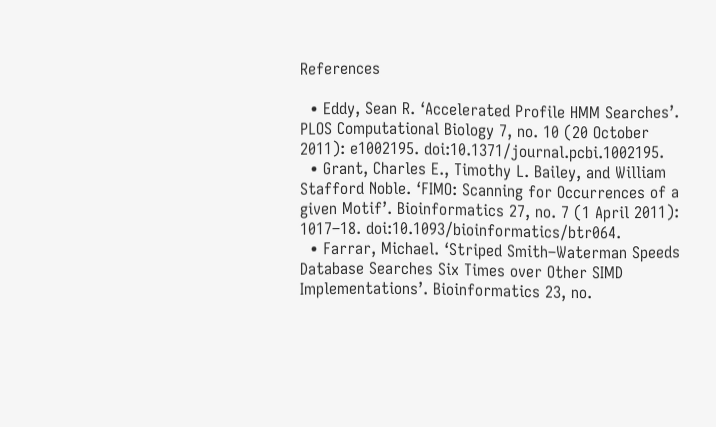References

  • Eddy, Sean R. ‘Accelerated Profile HMM Searches’. PLOS Computational Biology 7, no. 10 (20 October 2011): e1002195. doi:10.1371/journal.pcbi.1002195.
  • Grant, Charles E., Timothy L. Bailey, and William Stafford Noble. ‘FIMO: Scanning for Occurrences of a given Motif’. Bioinformatics 27, no. 7 (1 April 2011): 1017–18. doi:10.1093/bioinformatics/btr064.
  • Farrar, Michael. ‘Striped Smith–Waterman Speeds Database Searches Six Times over Other SIMD Implementations’. Bioinformatics 23, no.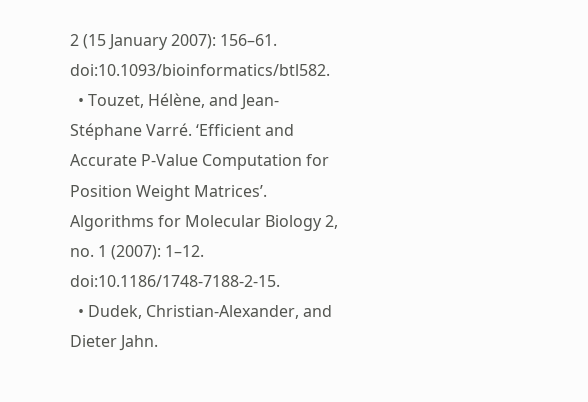2 (15 January 2007): 156–61. doi:10.1093/bioinformatics/btl582.
  • Touzet, Hélène, and Jean-Stéphane Varré. ‘Efficient and Accurate P-Value Computation for Position Weight Matrices’. Algorithms for Molecular Biology 2, no. 1 (2007): 1–12. doi:10.1186/1748-7188-2-15.
  • Dudek, Christian-Alexander, and Dieter Jahn.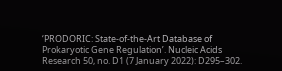‘PRODORIC: State-of-the-Art Database of Prokaryotic Gene Regulation’. Nucleic Acids Research 50, no. D1 (7 January 2022): D295–302.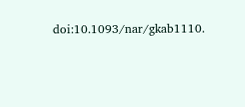doi:10.1093/nar/gkab1110.